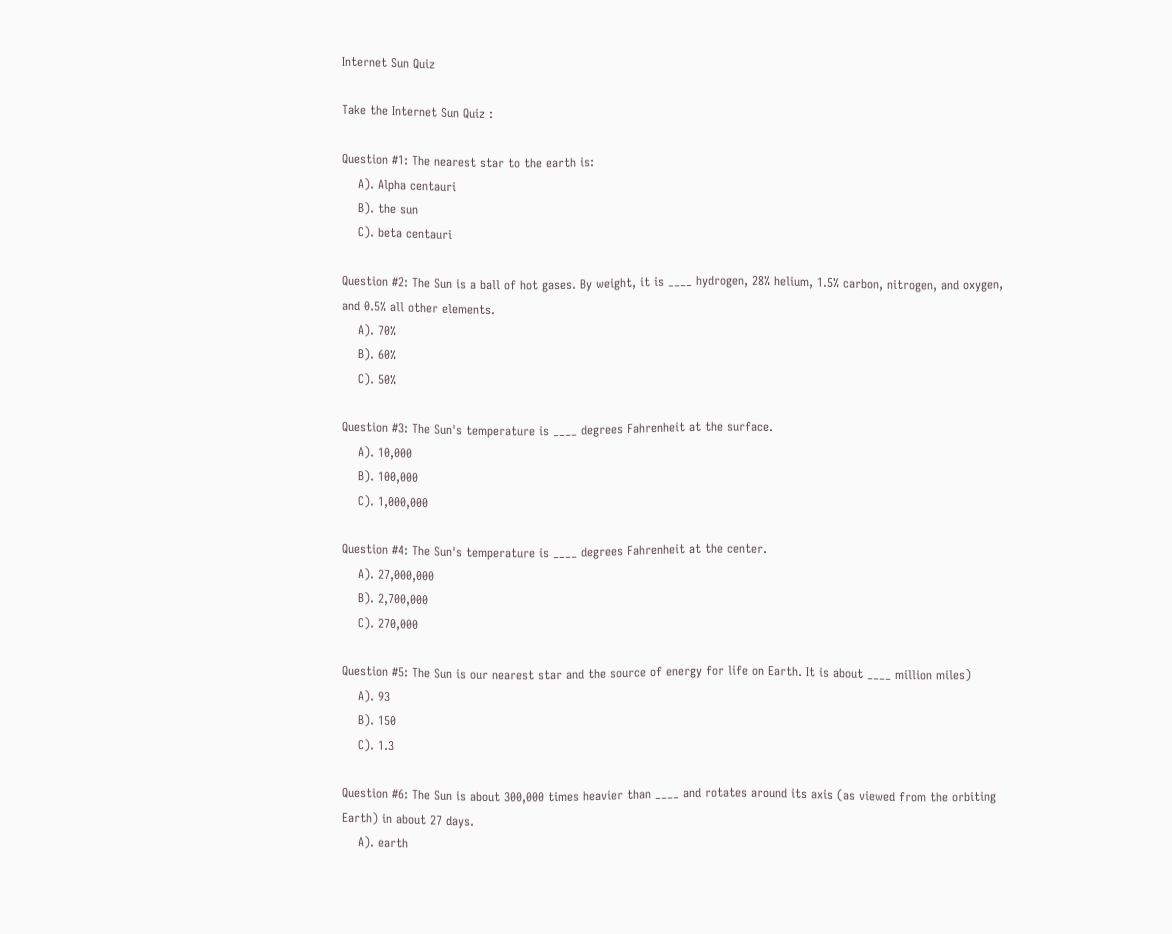Internet Sun Quiz

Take the Internet Sun Quiz :

Question #1: The nearest star to the earth is:
    A). Alpha centauri
    B). the sun
    C). beta centauri

Question #2: The Sun is a ball of hot gases. By weight, it is ____ hydrogen, 28% helium, 1.5% carbon, nitrogen, and oxygen, and 0.5% all other elements.
    A). 70%
    B). 60%
    C). 50%

Question #3: The Sun's temperature is ____ degrees Fahrenheit at the surface.
    A). 10,000
    B). 100,000
    C). 1,000,000

Question #4: The Sun's temperature is ____ degrees Fahrenheit at the center.
    A). 27,000,000
    B). 2,700,000
    C). 270,000

Question #5: The Sun is our nearest star and the source of energy for life on Earth. It is about ____ million miles)
    A). 93
    B). 150
    C). 1.3

Question #6: The Sun is about 300,000 times heavier than ____ and rotates around its axis (as viewed from the orbiting Earth) in about 27 days.
    A). earth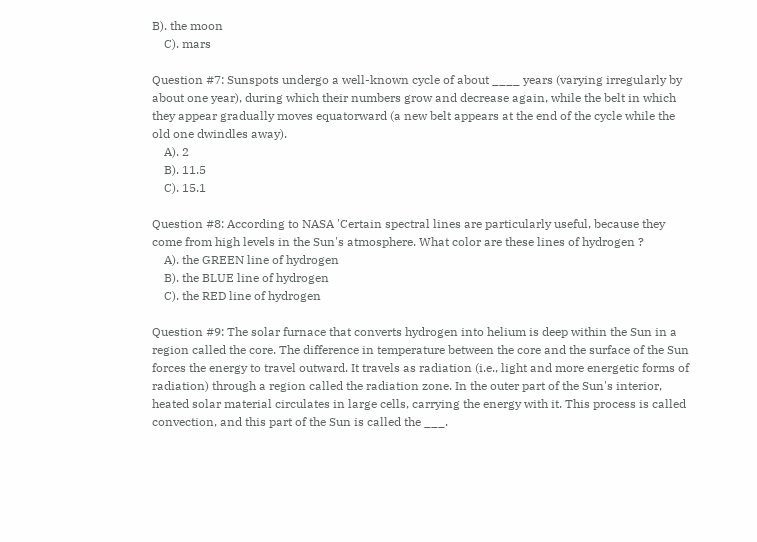B). the moon
    C). mars

Question #7: Sunspots undergo a well-known cycle of about ____ years (varying irregularly by about one year), during which their numbers grow and decrease again, while the belt in which they appear gradually moves equatorward (a new belt appears at the end of the cycle while the old one dwindles away).
    A). 2
    B). 11.5
    C). 15.1

Question #8: According to NASA 'Certain spectral lines are particularly useful, because they come from high levels in the Sun's atmosphere. What color are these lines of hydrogen ?
    A). the GREEN line of hydrogen
    B). the BLUE line of hydrogen
    C). the RED line of hydrogen

Question #9: The solar furnace that converts hydrogen into helium is deep within the Sun in a region called the core. The difference in temperature between the core and the surface of the Sun forces the energy to travel outward. It travels as radiation (i.e., light and more energetic forms of radiation) through a region called the radiation zone. In the outer part of the Sun's interior, heated solar material circulates in large cells, carrying the energy with it. This process is called convection, and this part of the Sun is called the ___.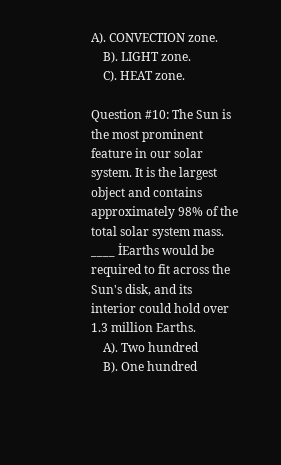A). CONVECTION zone.
    B). LIGHT zone.
    C). HEAT zone.

Question #10: The Sun is the most prominent feature in our solar system. It is the largest object and contains approximately 98% of the total solar system mass. ____ İEarths would be required to fit across the Sun's disk, and its interior could hold over 1.3 million Earths.
    A). Two hundred
    B). One hundred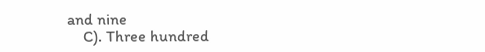and nine
    C). Three hundred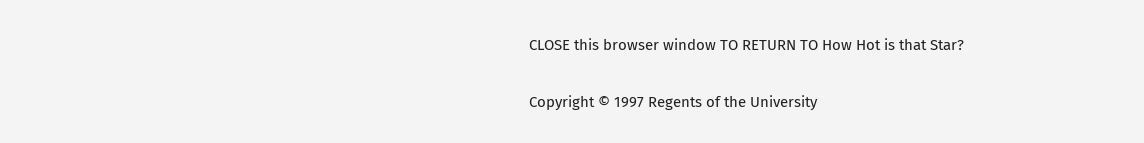CLOSE this browser window TO RETURN TO How Hot is that Star?

Copyright © 1997 Regents of the University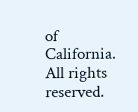of California. All rights reserved.